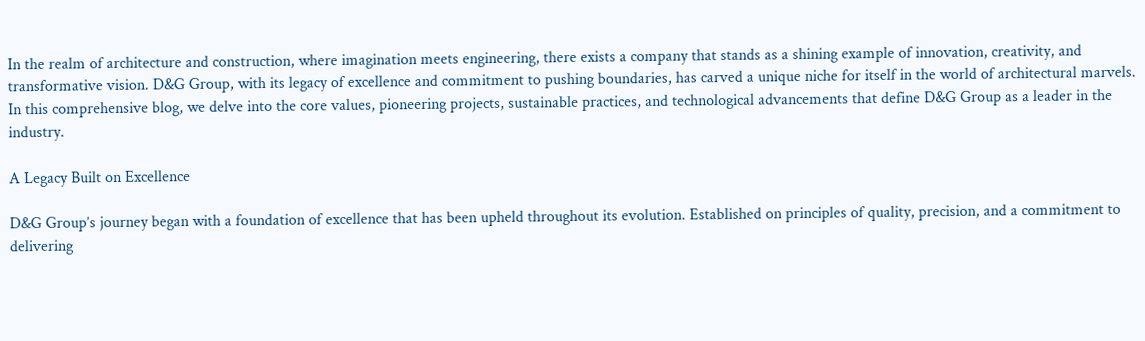In the realm of architecture and construction, where imagination meets engineering, there exists a company that stands as a shining example of innovation, creativity, and transformative vision. D&G Group, with its legacy of excellence and commitment to pushing boundaries, has carved a unique niche for itself in the world of architectural marvels. In this comprehensive blog, we delve into the core values, pioneering projects, sustainable practices, and technological advancements that define D&G Group as a leader in the industry.

A Legacy Built on Excellence

D&G Group’s journey began with a foundation of excellence that has been upheld throughout its evolution. Established on principles of quality, precision, and a commitment to delivering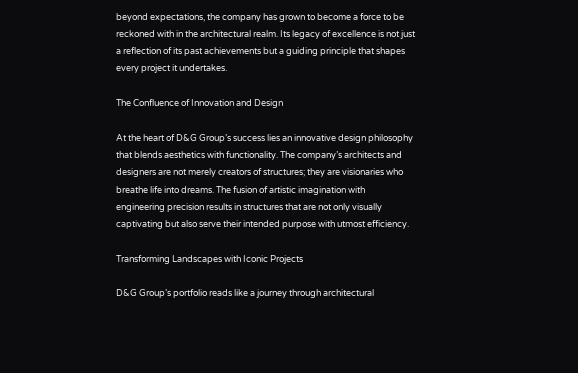beyond expectations, the company has grown to become a force to be reckoned with in the architectural realm. Its legacy of excellence is not just a reflection of its past achievements but a guiding principle that shapes every project it undertakes.

The Confluence of Innovation and Design

At the heart of D&G Group’s success lies an innovative design philosophy that blends aesthetics with functionality. The company’s architects and designers are not merely creators of structures; they are visionaries who breathe life into dreams. The fusion of artistic imagination with engineering precision results in structures that are not only visually captivating but also serve their intended purpose with utmost efficiency.

Transforming Landscapes with Iconic Projects

D&G Group’s portfolio reads like a journey through architectural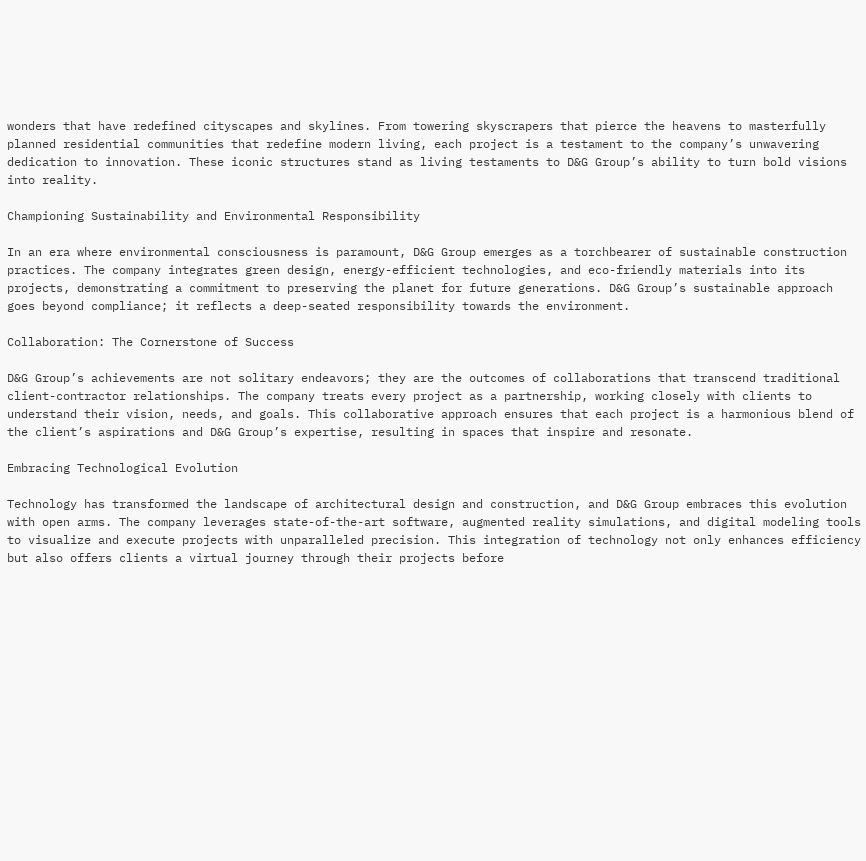wonders that have redefined cityscapes and skylines. From towering skyscrapers that pierce the heavens to masterfully planned residential communities that redefine modern living, each project is a testament to the company’s unwavering dedication to innovation. These iconic structures stand as living testaments to D&G Group’s ability to turn bold visions into reality.

Championing Sustainability and Environmental Responsibility

In an era where environmental consciousness is paramount, D&G Group emerges as a torchbearer of sustainable construction practices. The company integrates green design, energy-efficient technologies, and eco-friendly materials into its projects, demonstrating a commitment to preserving the planet for future generations. D&G Group’s sustainable approach goes beyond compliance; it reflects a deep-seated responsibility towards the environment.

Collaboration: The Cornerstone of Success

D&G Group’s achievements are not solitary endeavors; they are the outcomes of collaborations that transcend traditional client-contractor relationships. The company treats every project as a partnership, working closely with clients to understand their vision, needs, and goals. This collaborative approach ensures that each project is a harmonious blend of the client’s aspirations and D&G Group’s expertise, resulting in spaces that inspire and resonate.

Embracing Technological Evolution

Technology has transformed the landscape of architectural design and construction, and D&G Group embraces this evolution with open arms. The company leverages state-of-the-art software, augmented reality simulations, and digital modeling tools to visualize and execute projects with unparalleled precision. This integration of technology not only enhances efficiency but also offers clients a virtual journey through their projects before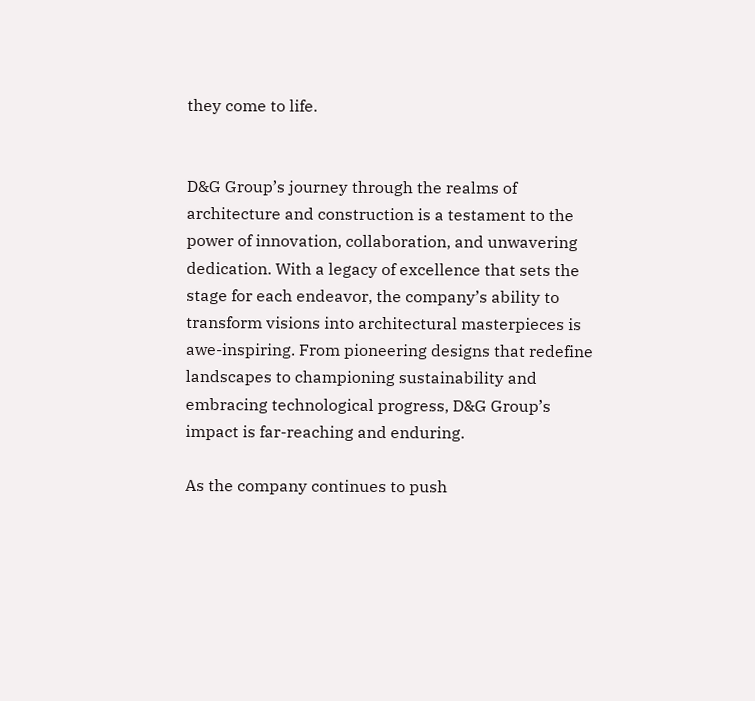they come to life.


D&G Group’s journey through the realms of architecture and construction is a testament to the power of innovation, collaboration, and unwavering dedication. With a legacy of excellence that sets the stage for each endeavor, the company’s ability to transform visions into architectural masterpieces is awe-inspiring. From pioneering designs that redefine landscapes to championing sustainability and embracing technological progress, D&G Group’s impact is far-reaching and enduring.

As the company continues to push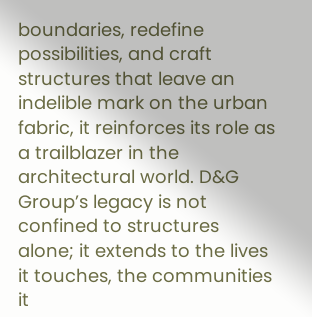boundaries, redefine possibilities, and craft structures that leave an indelible mark on the urban fabric, it reinforces its role as a trailblazer in the architectural world. D&G Group’s legacy is not confined to structures alone; it extends to the lives it touches, the communities it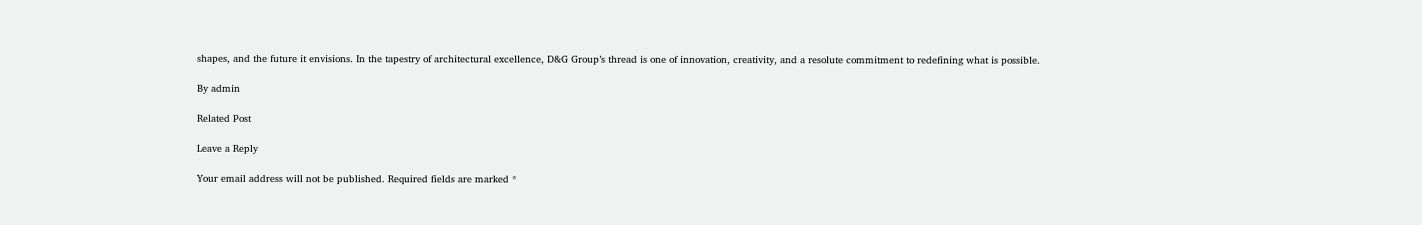shapes, and the future it envisions. In the tapestry of architectural excellence, D&G Group’s thread is one of innovation, creativity, and a resolute commitment to redefining what is possible.

By admin

Related Post

Leave a Reply

Your email address will not be published. Required fields are marked *